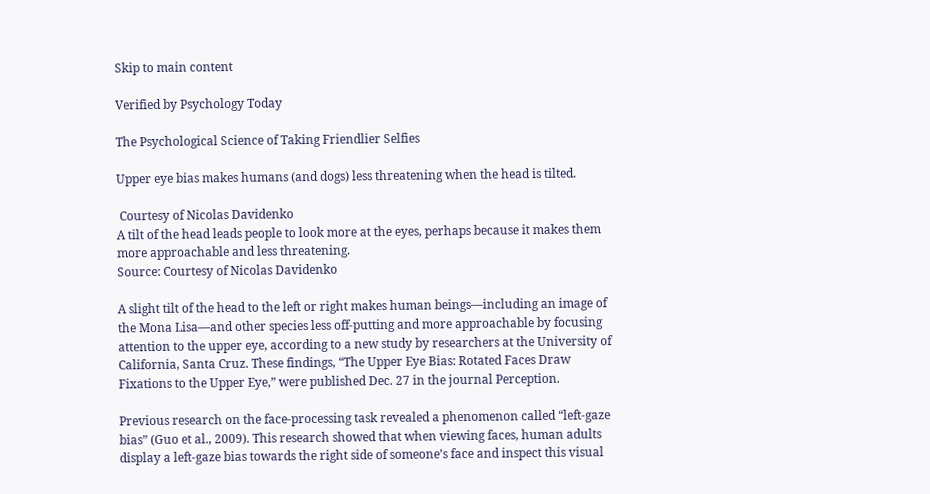Skip to main content

Verified by Psychology Today

The Psychological Science of Taking Friendlier Selfies

Upper eye bias makes humans (and dogs) less threatening when the head is tilted.

 Courtesy of Nicolas Davidenko
A tilt of the head leads people to look more at the eyes, perhaps because it makes them more approachable and less threatening.
Source: Courtesy of Nicolas Davidenko

A slight tilt of the head to the left or right makes human beings—including an image of the Mona Lisa—and other species less off-putting and more approachable by focusing attention to the upper eye, according to a new study by researchers at the University of California, Santa Cruz. These findings, “The Upper Eye Bias: Rotated Faces Draw Fixations to the Upper Eye,” were published Dec. 27 in the journal Perception.

Previous research on the face-processing task revealed a phenomenon called “left-gaze bias” (Guo et al., 2009). This research showed that when viewing faces, human adults display a left-gaze bias towards the right side of someone’s face and inspect this visual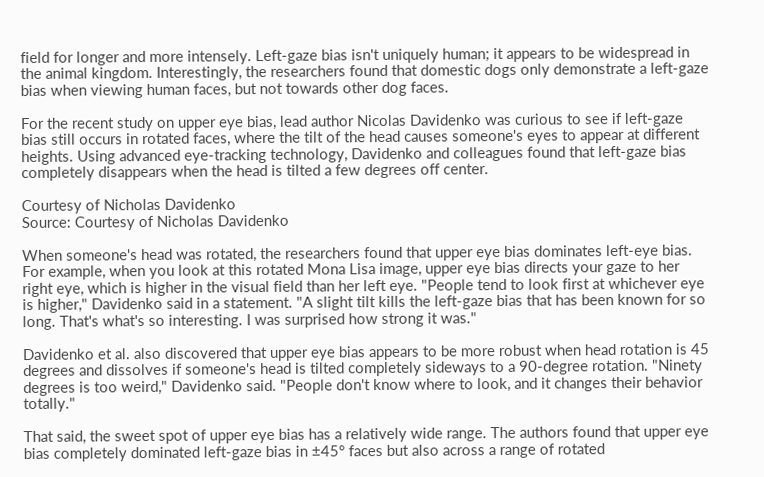field for longer and more intensely. Left-gaze bias isn't uniquely human; it appears to be widespread in the animal kingdom. Interestingly, the researchers found that domestic dogs only demonstrate a left-gaze bias when viewing human faces, but not towards other dog faces.

For the recent study on upper eye bias, lead author Nicolas Davidenko was curious to see if left-gaze bias still occurs in rotated faces, where the tilt of the head causes someone's eyes to appear at different heights. Using advanced eye-tracking technology, Davidenko and colleagues found that left-gaze bias completely disappears when the head is tilted a few degrees off center.

Courtesy of Nicholas Davidenko
Source: Courtesy of Nicholas Davidenko

When someone's head was rotated, the researchers found that upper eye bias dominates left-eye bias. For example, when you look at this rotated Mona Lisa image, upper eye bias directs your gaze to her right eye, which is higher in the visual field than her left eye. "People tend to look first at whichever eye is higher," Davidenko said in a statement. "A slight tilt kills the left-gaze bias that has been known for so long. That's what's so interesting. I was surprised how strong it was."

Davidenko et al. also discovered that upper eye bias appears to be more robust when head rotation is 45 degrees and dissolves if someone's head is tilted completely sideways to a 90-degree rotation. "Ninety degrees is too weird," Davidenko said. "People don't know where to look, and it changes their behavior totally."

That said, the sweet spot of upper eye bias has a relatively wide range. The authors found that upper eye bias completely dominated left-gaze bias in ±45° faces but also across a range of rotated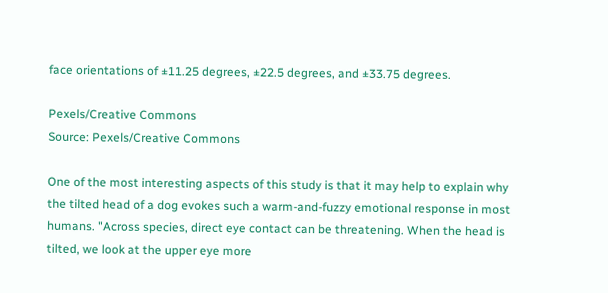face orientations of ±11.25 degrees, ±22.5 degrees, and ±33.75 degrees.

Pexels/Creative Commons
Source: Pexels/Creative Commons

One of the most interesting aspects of this study is that it may help to explain why the tilted head of a dog evokes such a warm-and-fuzzy emotional response in most humans. "Across species, direct eye contact can be threatening. When the head is tilted, we look at the upper eye more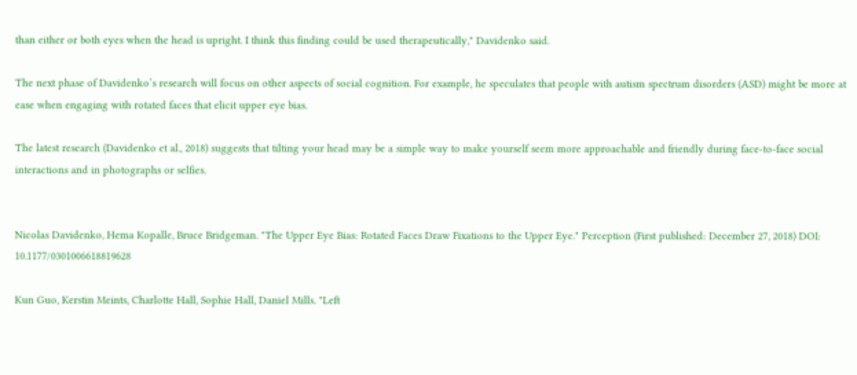than either or both eyes when the head is upright. I think this finding could be used therapeutically," Davidenko said.

The next phase of Davidenko’s research will focus on other aspects of social cognition. For example, he speculates that people with autism spectrum disorders (ASD) might be more at ease when engaging with rotated faces that elicit upper eye bias.

The latest research (Davidenko et al., 2018) suggests that tilting your head may be a simple way to make yourself seem more approachable and friendly during face-to-face social interactions and in photographs or selfies.


Nicolas Davidenko, Hema Kopalle, Bruce Bridgeman. "The Upper Eye Bias: Rotated Faces Draw Fixations to the Upper Eye." Perception (First published: December 27, 2018) DOI: 10.1177/0301006618819628

Kun Guo, Kerstin Meints, Charlotte Hall, Sophie Hall, Daniel Mills. "Left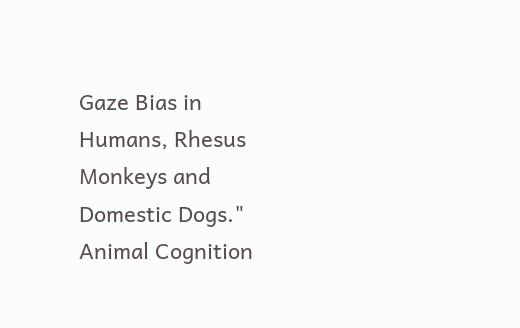Gaze Bias in Humans, Rhesus Monkeys and Domestic Dogs." Animal Cognition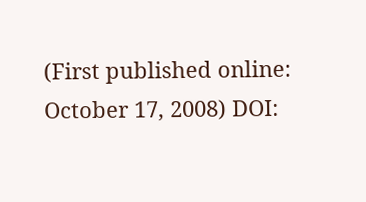(First published online: October 17, 2008) DOI: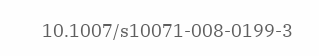10.1007/s10071-008-0199-3